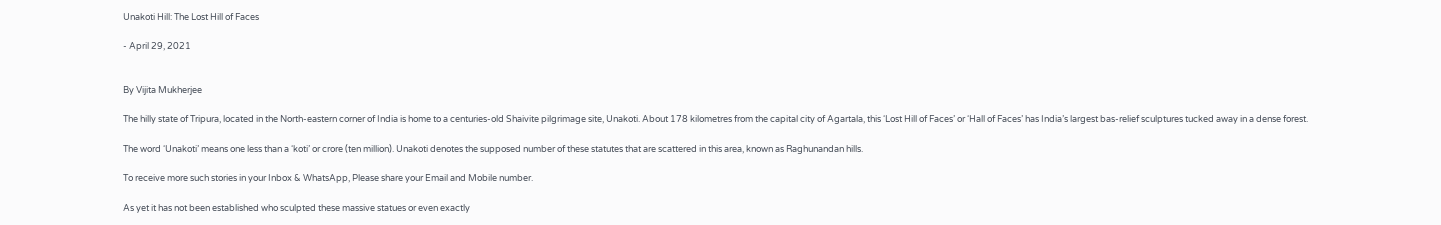Unakoti Hill: The Lost Hill of Faces

- April 29, 2021


By Vijita Mukherjee

The hilly state of Tripura, located in the North-eastern corner of India is home to a centuries-old Shaivite pilgrimage site, Unakoti. About 178 kilometres from the capital city of Agartala, this ‘Lost Hill of Faces’ or ‘Hall of Faces’ has India’s largest bas-relief sculptures tucked away in a dense forest.

The word ‘Unakoti’ means one less than a ‘koti’ or crore (ten million). Unakoti denotes the supposed number of these statutes that are scattered in this area, known as Raghunandan hills.

To receive more such stories in your Inbox & WhatsApp, Please share your Email and Mobile number.

As yet it has not been established who sculpted these massive statues or even exactly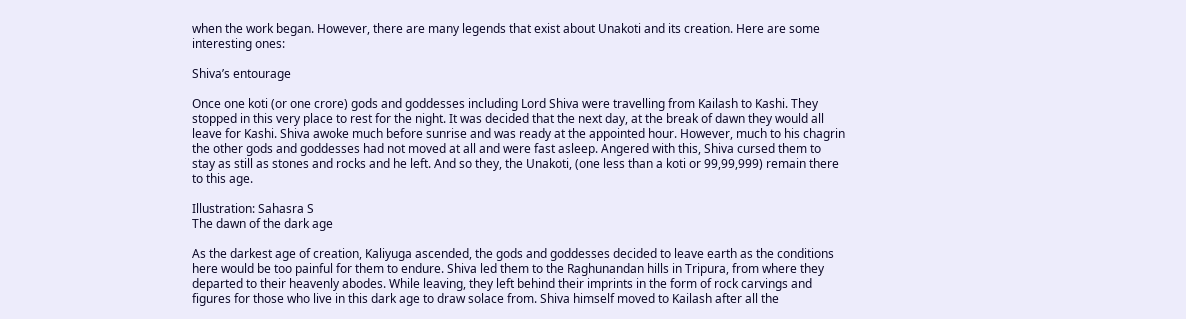when the work began. However, there are many legends that exist about Unakoti and its creation. Here are some interesting ones:

Shiva’s entourage

Once one koti (or one crore) gods and goddesses including Lord Shiva were travelling from Kailash to Kashi. They stopped in this very place to rest for the night. It was decided that the next day, at the break of dawn they would all leave for Kashi. Shiva awoke much before sunrise and was ready at the appointed hour. However, much to his chagrin the other gods and goddesses had not moved at all and were fast asleep. Angered with this, Shiva cursed them to stay as still as stones and rocks and he left. And so they, the Unakoti, (one less than a koti or 99,99,999) remain there to this age.

Illustration: Sahasra S
The dawn of the dark age

As the darkest age of creation, Kaliyuga ascended, the gods and goddesses decided to leave earth as the conditions here would be too painful for them to endure. Shiva led them to the Raghunandan hills in Tripura, from where they departed to their heavenly abodes. While leaving, they left behind their imprints in the form of rock carvings and figures for those who live in this dark age to draw solace from. Shiva himself moved to Kailash after all the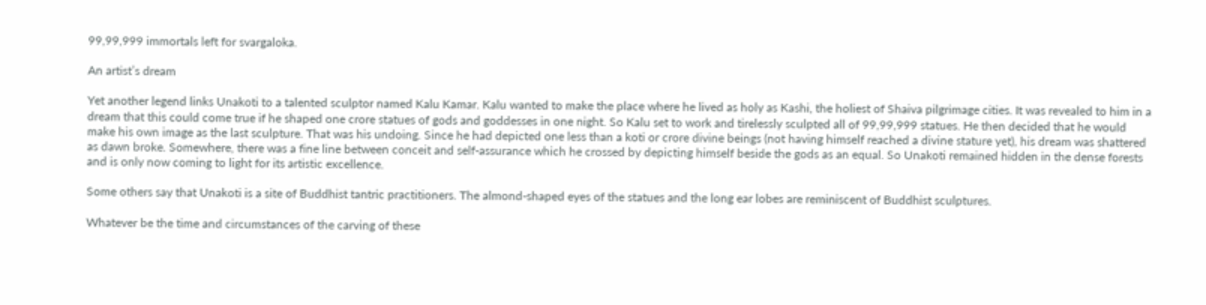99,99,999 immortals left for svargaloka.

An artist’s dream

Yet another legend links Unakoti to a talented sculptor named Kalu Kamar. Kalu wanted to make the place where he lived as holy as Kashi, the holiest of Shaiva pilgrimage cities. It was revealed to him in a dream that this could come true if he shaped one crore statues of gods and goddesses in one night. So Kalu set to work and tirelessly sculpted all of 99,99,999 statues. He then decided that he would make his own image as the last sculpture. That was his undoing. Since he had depicted one less than a koti or crore divine beings (not having himself reached a divine stature yet), his dream was shattered as dawn broke. Somewhere, there was a fine line between conceit and self-assurance which he crossed by depicting himself beside the gods as an equal. So Unakoti remained hidden in the dense forests and is only now coming to light for its artistic excellence.

Some others say that Unakoti is a site of Buddhist tantric practitioners. The almond-shaped eyes of the statues and the long ear lobes are reminiscent of Buddhist sculptures.

Whatever be the time and circumstances of the carving of these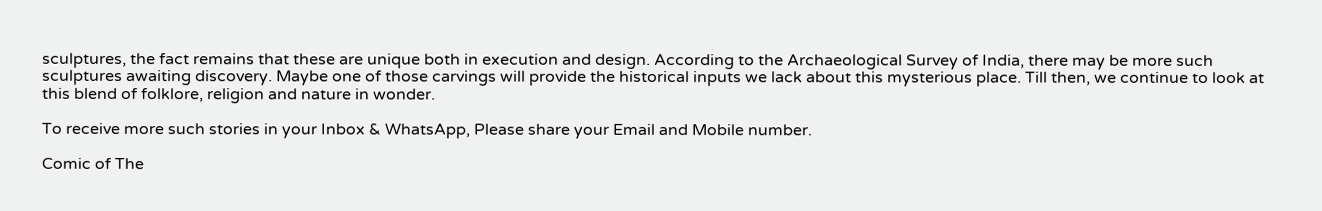sculptures, the fact remains that these are unique both in execution and design. According to the Archaeological Survey of India, there may be more such sculptures awaiting discovery. Maybe one of those carvings will provide the historical inputs we lack about this mysterious place. Till then, we continue to look at this blend of folklore, religion and nature in wonder.

To receive more such stories in your Inbox & WhatsApp, Please share your Email and Mobile number.

Comic of The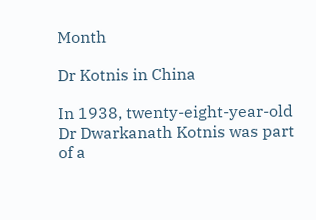Month

Dr Kotnis in China

In 1938, twenty-eight-year-old Dr Dwarkanath Kotnis was part of a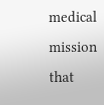medical mission that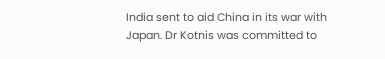India sent to aid China in its war with Japan. Dr Kotnis was committed to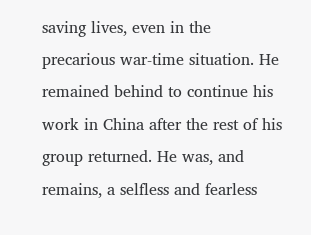saving lives, even in the precarious war-time situation. He remained behind to continue his work in China after the rest of his group returned. He was, and remains, a selfless and fearless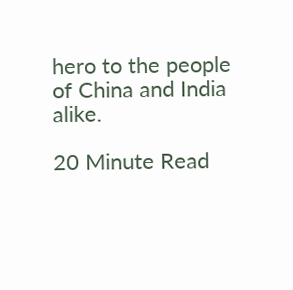hero to the people of China and India alike.

20 Minute Read